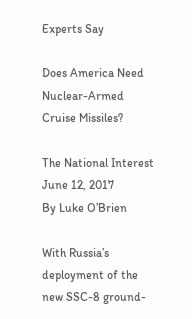Experts Say

Does America Need Nuclear-Armed Cruise Missiles?

The National Interest
June 12, 2017
By Luke O’Brien

With Russia’s deployment of the new SSC-8 ground-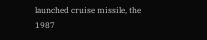launched cruise missile, the 1987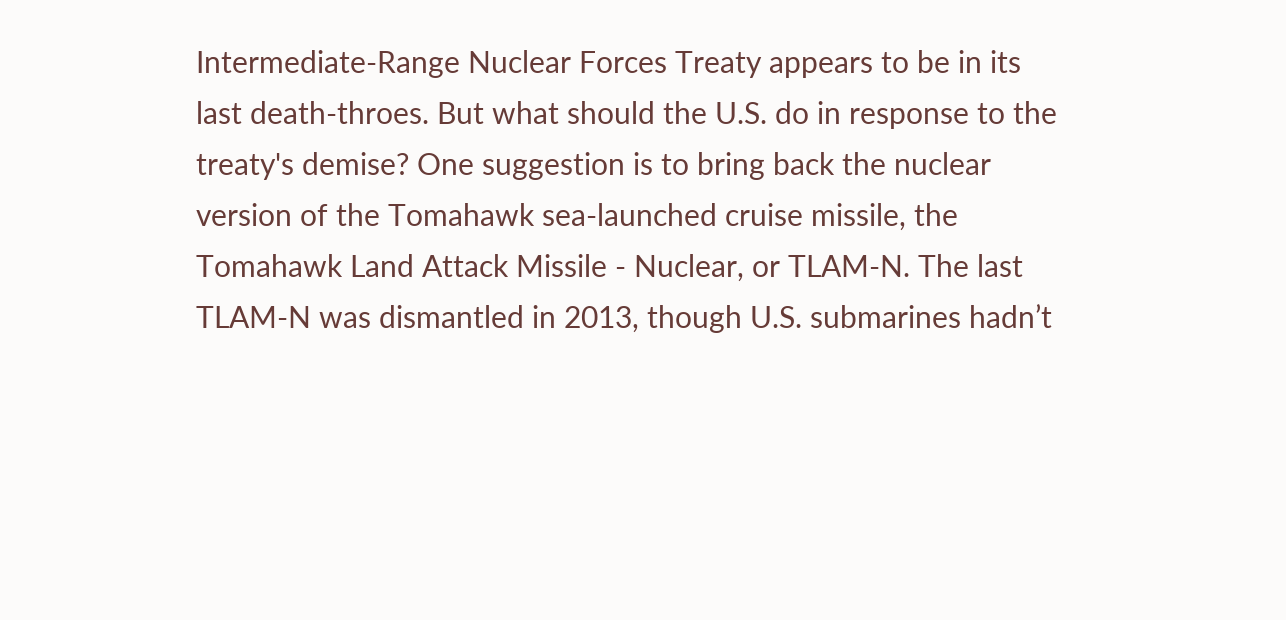Intermediate-Range Nuclear Forces Treaty appears to be in its last death-throes. But what should the U.S. do in response to the treaty's demise? One suggestion is to bring back the nuclear version of the Tomahawk sea-launched cruise missile, the Tomahawk Land Attack Missile - Nuclear, or TLAM-N. The last TLAM-N was dismantled in 2013, though U.S. submarines hadn’t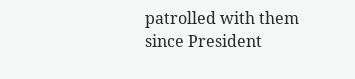patrolled with them since President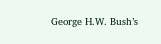George H.W. Bush’s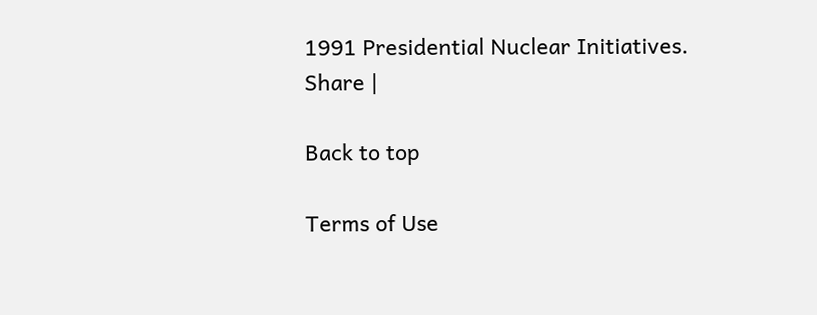1991 Presidential Nuclear Initiatives.
Share |

Back to top

Terms of Use